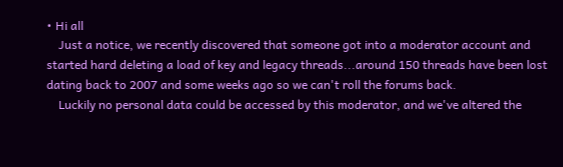• Hi all
    Just a notice, we recently discovered that someone got into a moderator account and started hard deleting a load of key and legacy threads...around 150 threads have been lost dating back to 2007 and some weeks ago so we can't roll the forums back.
    Luckily no personal data could be accessed by this moderator, and we've altered the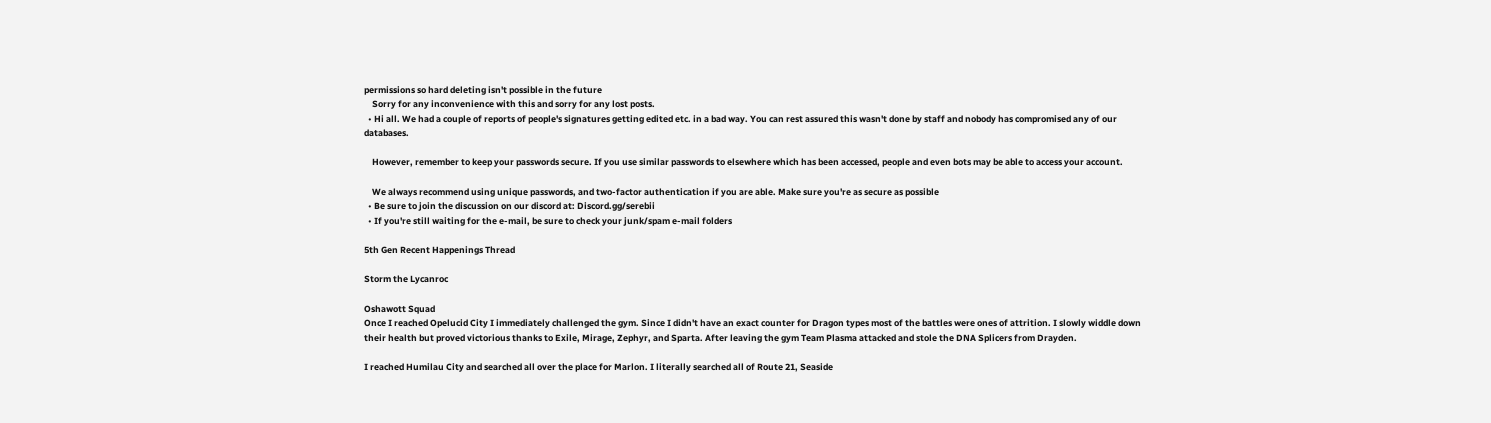permissions so hard deleting isn't possible in the future
    Sorry for any inconvenience with this and sorry for any lost posts.
  • Hi all. We had a couple of reports of people's signatures getting edited etc. in a bad way. You can rest assured this wasn't done by staff and nobody has compromised any of our databases.

    However, remember to keep your passwords secure. If you use similar passwords to elsewhere which has been accessed, people and even bots may be able to access your account.

    We always recommend using unique passwords, and two-factor authentication if you are able. Make sure you're as secure as possible
  • Be sure to join the discussion on our discord at: Discord.gg/serebii
  • If you're still waiting for the e-mail, be sure to check your junk/spam e-mail folders

5th Gen Recent Happenings Thread

Storm the Lycanroc

Oshawott Squad
Once I reached Opelucid City I immediately challenged the gym. Since I didn't have an exact counter for Dragon types most of the battles were ones of attrition. I slowly widdle down their health but proved victorious thanks to Exile, Mirage, Zephyr, and Sparta. After leaving the gym Team Plasma attacked and stole the DNA Splicers from Drayden.

I reached Humilau City and searched all over the place for Marlon. I literally searched all of Route 21, Seaside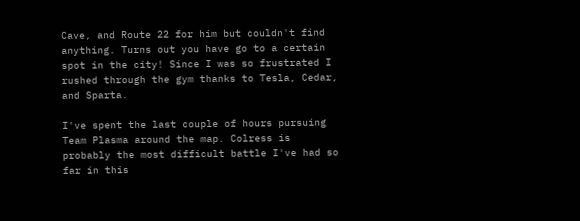Cave, and Route 22 for him but couldn't find anything. Turns out you have go to a certain spot in the city! Since I was so frustrated I rushed through the gym thanks to Tesla, Cedar, and Sparta.

I've spent the last couple of hours pursuing Team Plasma around the map. Colress is probably the most difficult battle I've had so far in this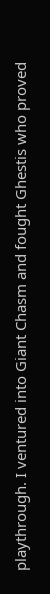playthrough. I ventured into Giant Chasm and fought Ghestis who proved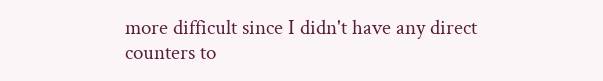more difficult since I didn't have any direct counters to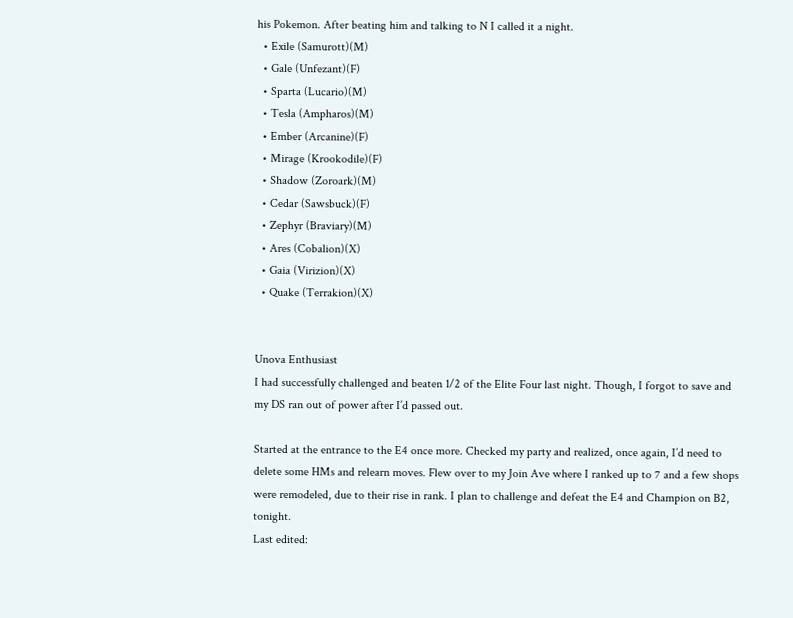his Pokemon. After beating him and talking to N I called it a night.
  • Exile (Samurott)(M)
  • Gale (Unfezant)(F)
  • Sparta (Lucario)(M)
  • Tesla (Ampharos)(M)
  • Ember (Arcanine)(F)
  • Mirage (Krookodile)(F)
  • Shadow (Zoroark)(M)
  • Cedar (Sawsbuck)(F)
  • Zephyr (Braviary)(M)
  • Ares (Cobalion)(X)
  • Gaia (Virizion)(X)
  • Quake (Terrakion)(X)


Unova Enthusiast
I had successfully challenged and beaten 1/2 of the Elite Four last night. Though, I forgot to save and my DS ran out of power after I’d passed out.

Started at the entrance to the E4 once more. Checked my party and realized, once again, I’d need to delete some HMs and relearn moves. Flew over to my Join Ave where I ranked up to 7 and a few shops were remodeled, due to their rise in rank. I plan to challenge and defeat the E4 and Champion on B2, tonight.
Last edited: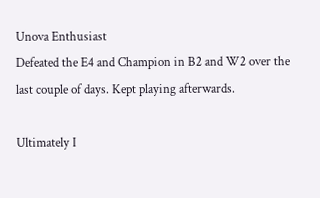Unova Enthusiast
Defeated the E4 and Champion in B2 and W2 over the last couple of days. Kept playing afterwards.

Ultimately I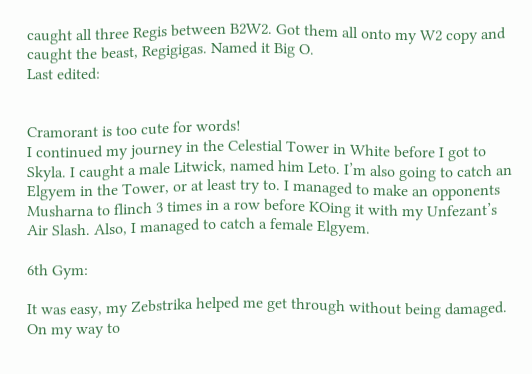caught all three Regis between B2W2. Got them all onto my W2 copy and caught the beast, Regigigas. Named it Big O.
Last edited:


Cramorant is too cute for words!
I continued my journey in the Celestial Tower in White before I got to Skyla. I caught a male Litwick, named him Leto. I’m also going to catch an Elgyem in the Tower, or at least try to. I managed to make an opponents Musharna to flinch 3 times in a row before KOing it with my Unfezant’s Air Slash. Also, I managed to catch a female Elgyem.

6th Gym:

It was easy, my Zebstrika helped me get through without being damaged.
On my way to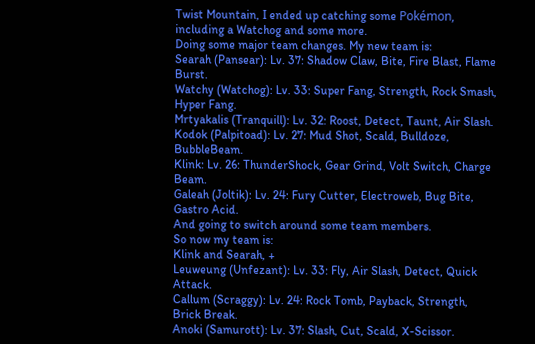Twist Mountain, I ended up catching some Pokémon, including a Watchog and some more.
Doing some major team changes. My new team is:
Searah (Pansear): Lv. 37: Shadow Claw, Bite, Fire Blast, Flame Burst.
Watchy (Watchog): Lv. 33: Super Fang, Strength, Rock Smash, Hyper Fang.
Mrtyakalis (Tranquill): Lv. 32: Roost, Detect, Taunt, Air Slash.
Kodok (Palpitoad): Lv. 27: Mud Shot, Scald, Bulldoze, BubbleBeam.
Klink: Lv. 26: ThunderShock, Gear Grind, Volt Switch, Charge Beam.
Galeah (Joltik): Lv. 24: Fury Cutter, Electroweb, Bug Bite, Gastro Acid.
And going to switch around some team members.
So now my team is:
Klink and Searah, +
Leuweung (Unfezant): Lv. 33: Fly, Air Slash, Detect, Quick Attack.
Callum (Scraggy): Lv. 24: Rock Tomb, Payback, Strength, Brick Break.
Anoki (Samurott): Lv. 37: Slash, Cut, Scald, X-Scissor.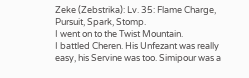Zeke (Zebstrika): Lv. 35: Flame Charge, Pursuit, Spark, Stomp.
I went on to the Twist Mountain.
I battled Cheren. His Unfezant was really easy, his Servine was too. Simipour was a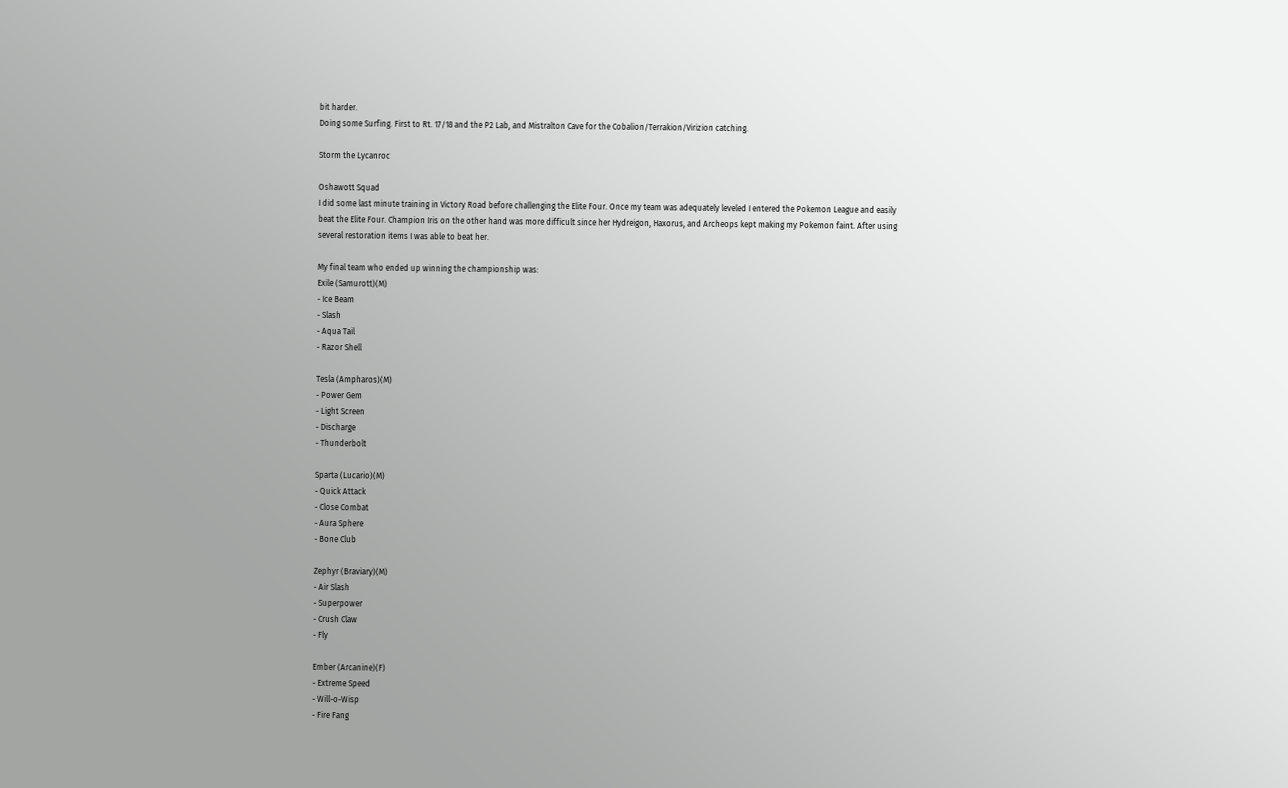bit harder.
Doing some Surfing. First to Rt. 17/18 and the P2 Lab, and Mistralton Cave for the Cobalion/Terrakion/Virizion catching.

Storm the Lycanroc

Oshawott Squad
I did some last minute training in Victory Road before challenging the Elite Four. Once my team was adequately leveled I entered the Pokemon League and easily beat the Elite Four. Champion Iris on the other hand was more difficult since her Hydreigon, Haxorus, and Archeops kept making my Pokemon faint. After using several restoration items I was able to beat her.

My final team who ended up winning the championship was:
Exile (Samurott)(M)
- Ice Beam
- Slash
- Aqua Tail
- Razor Shell

Tesla (Ampharos)(M)
- Power Gem
- Light Screen
- Discharge
- Thunderbolt

Sparta (Lucario)(M)
- Quick Attack
- Close Combat
- Aura Sphere
- Bone Club

Zephyr (Braviary)(M)
- Air Slash
- Superpower
- Crush Claw
- Fly

Ember (Arcanine)(F)
- Extreme Speed
- Will-o-Wisp
- Fire Fang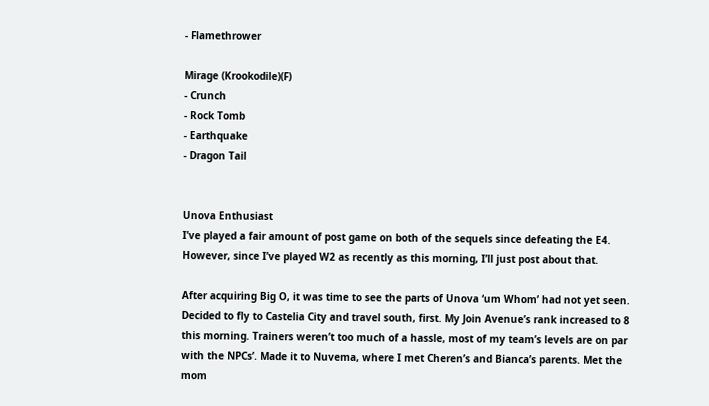- Flamethrower

Mirage (Krookodile)(F)
- Crunch
- Rock Tomb
- Earthquake
- Dragon Tail


Unova Enthusiast
I’ve played a fair amount of post game on both of the sequels since defeating the E4. However, since I’ve played W2 as recently as this morning, I’ll just post about that.

After acquiring Big O, it was time to see the parts of Unova ‘um Whom’ had not yet seen. Decided to fly to Castelia City and travel south, first. My Join Avenue’s rank increased to 8 this morning. Trainers weren’t too much of a hassle, most of my team’s levels are on par with the NPCs’. Made it to Nuvema, where I met Cheren’s and Bianca’s parents. Met the mom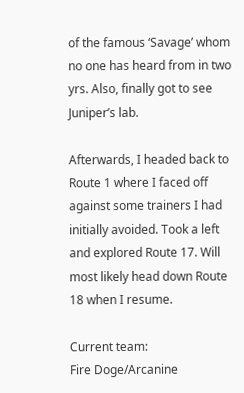of the famous ‘Savage’ whom no one has heard from in two yrs. Also, finally got to see Juniper’s lab.

Afterwards, I headed back to Route 1 where I faced off against some trainers I had initially avoided. Took a left and explored Route 17. Will most likely head down Route 18 when I resume.

Current team:
Fire Doge/Arcanine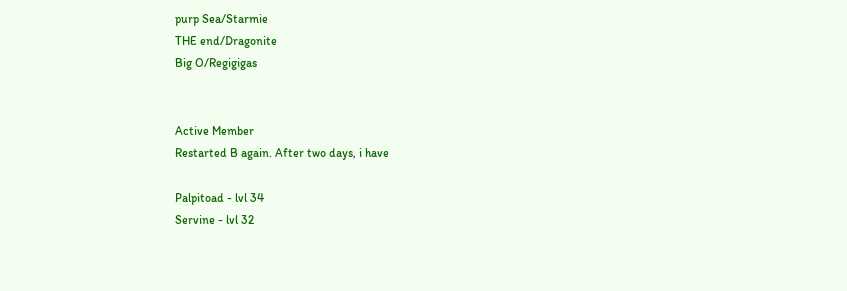purp Sea/Starmie
THE end/Dragonite
Big O/Regigigas


Active Member
Restarted B again. After two days, i have

Palpitoad - lvl 34
Servine - lvl 32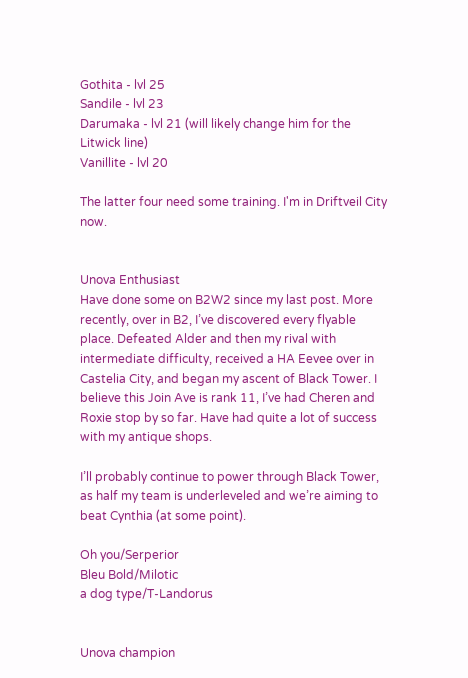Gothita - lvl 25
Sandile - lvl 23
Darumaka - lvl 21 (will likely change him for the Litwick line)
Vanillite - lvl 20

The latter four need some training. I'm in Driftveil City now.


Unova Enthusiast
Have done some on B2W2 since my last post. More recently, over in B2, I’ve discovered every flyable place. Defeated Alder and then my rival with intermediate difficulty, received a HA Eevee over in Castelia City, and began my ascent of Black Tower. I believe this Join Ave is rank 11, I’ve had Cheren and Roxie stop by so far. Have had quite a lot of success with my antique shops.

I’ll probably continue to power through Black Tower, as half my team is underleveled and we’re aiming to beat Cynthia (at some point).

Oh you/Serperior
Bleu Bold/Milotic
a dog type/T-Landorus


Unova champion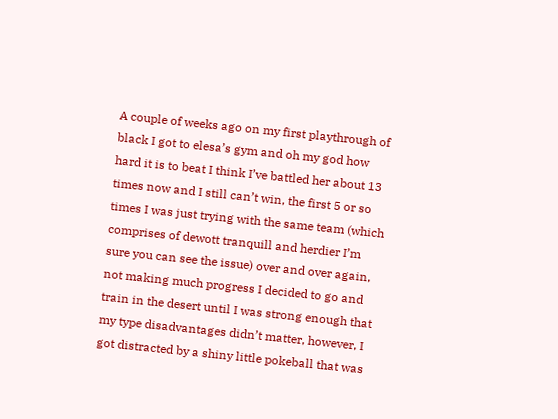A couple of weeks ago on my first playthrough of black I got to elesa’s gym and oh my god how hard it is to beat I think I’ve battled her about 13 times now and I still can’t win, the first 5 or so times I was just trying with the same team (which comprises of dewott tranquill and herdier I’m sure you can see the issue) over and over again, not making much progress I decided to go and train in the desert until I was strong enough that my type disadvantages didn’t matter, however, I got distracted by a shiny little pokeball that was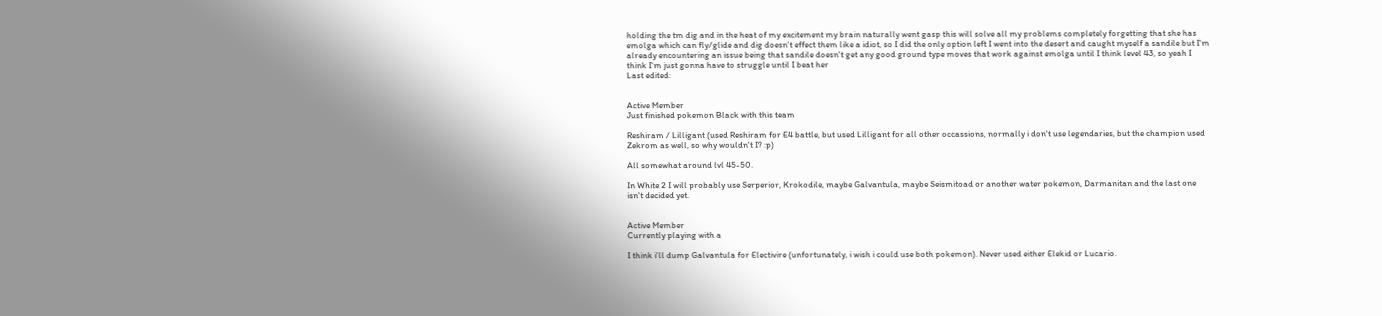holding the tm dig and in the heat of my excitement my brain naturally went gasp this will solve all my problems completely forgetting that she has emolga which can fly/glide and dig doesn't effect them like a idiot, so I did the only option left I went into the desert and caught myself a sandile but I'm already encountering an issue being that sandile doesn't get any good ground type moves that work against emolga until I think level 43, so yeah I think I'm just gonna have to struggle until I beat her
Last edited:


Active Member
Just finished pokemon Black with this team

Reshiram / Lilligant (used Reshiram for E4 battle, but used Lilligant for all other occassions, normally i don't use legendaries, but the champion used Zekrom as well, so why wouldn't I? :p)

All somewhat around lvl 45-50.

In White 2 I will probably use Serperior, Krokodile, maybe Galvantula, maybe Seismitoad or another water pokemon, Darmanitan and the last one isn't decided yet.


Active Member
Currently playing with a

I think i'll dump Galvantula for Electivire (unfortunately, i wish i could use both pokemon). Never used either Elekid or Lucario.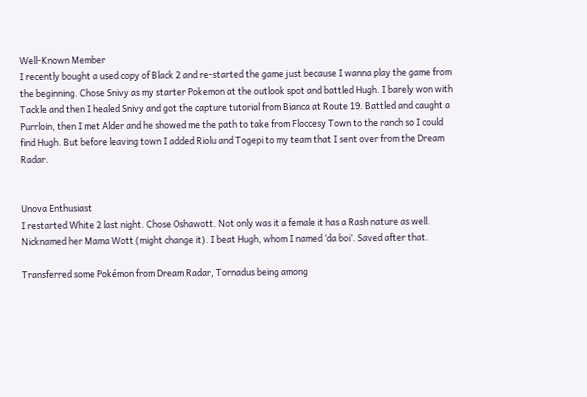Well-Known Member
I recently bought a used copy of Black 2 and re-started the game just because I wanna play the game from the beginning. Chose Snivy as my starter Pokemon at the outlook spot and battled Hugh. I barely won with Tackle and then I healed Snivy and got the capture tutorial from Bianca at Route 19. Battled and caught a Purrloin, then I met Alder and he showed me the path to take from Floccesy Town to the ranch so I could find Hugh. But before leaving town I added Riolu and Togepi to my team that I sent over from the Dream Radar.


Unova Enthusiast
I restarted White 2 last night. Chose Oshawott. Not only was it a female it has a Rash nature as well. Nicknamed her Mama Wott (might change it). I beat Hugh, whom I named ‘da boi’. Saved after that.

Transferred some Pokémon from Dream Radar, Tornadus being among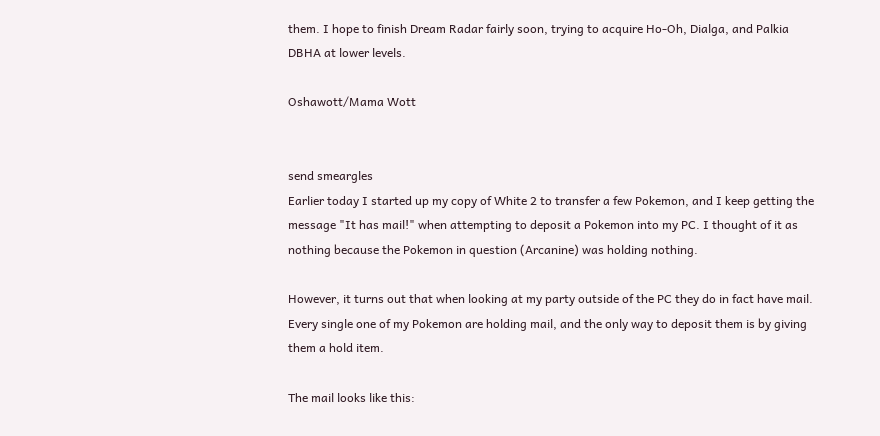them. I hope to finish Dream Radar fairly soon, trying to acquire Ho-Oh, Dialga, and Palkia DBHA at lower levels.

Oshawott/Mama Wott


send smeargles
Earlier today I started up my copy of White 2 to transfer a few Pokemon, and I keep getting the message "It has mail!" when attempting to deposit a Pokemon into my PC. I thought of it as nothing because the Pokemon in question (Arcanine) was holding nothing.

However, it turns out that when looking at my party outside of the PC they do in fact have mail. Every single one of my Pokemon are holding mail, and the only way to deposit them is by giving them a hold item.

The mail looks like this: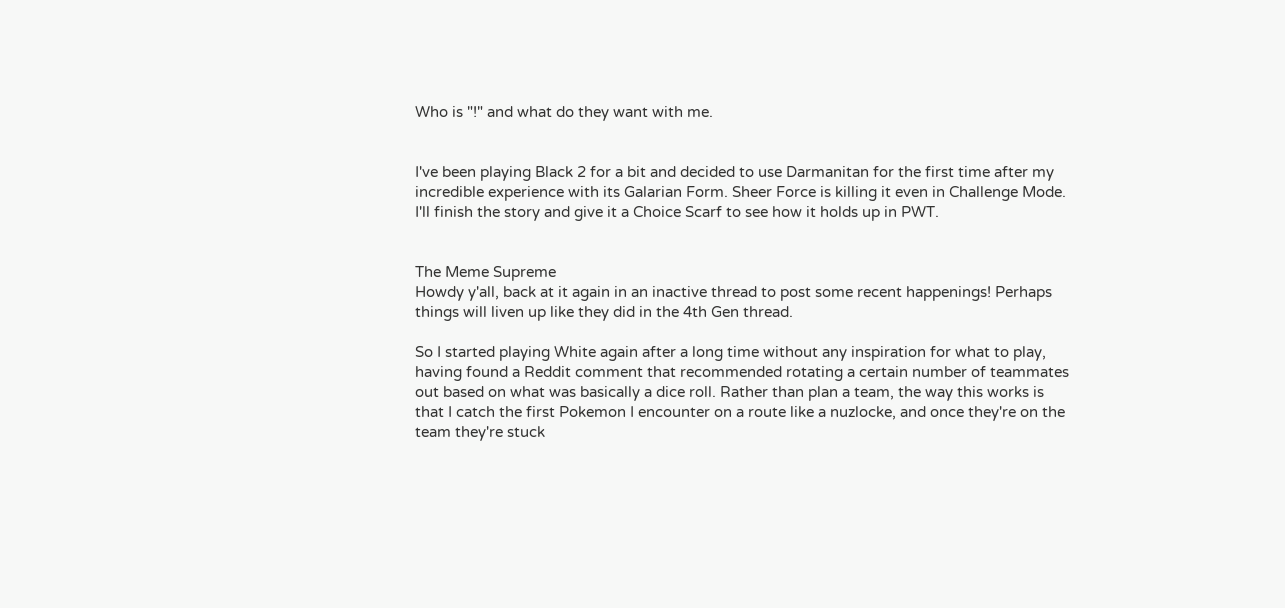Who is "!" and what do they want with me.


I've been playing Black 2 for a bit and decided to use Darmanitan for the first time after my incredible experience with its Galarian Form. Sheer Force is killing it even in Challenge Mode. I'll finish the story and give it a Choice Scarf to see how it holds up in PWT.


The Meme Supreme
Howdy y'all, back at it again in an inactive thread to post some recent happenings! Perhaps things will liven up like they did in the 4th Gen thread.

So I started playing White again after a long time without any inspiration for what to play, having found a Reddit comment that recommended rotating a certain number of teammates out based on what was basically a dice roll. Rather than plan a team, the way this works is that I catch the first Pokemon I encounter on a route like a nuzlocke, and once they're on the team they're stuck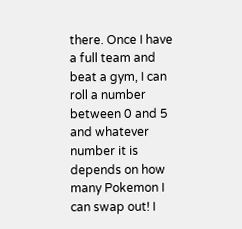there. Once I have a full team and beat a gym, I can roll a number between 0 and 5 and whatever number it is depends on how many Pokemon I can swap out! I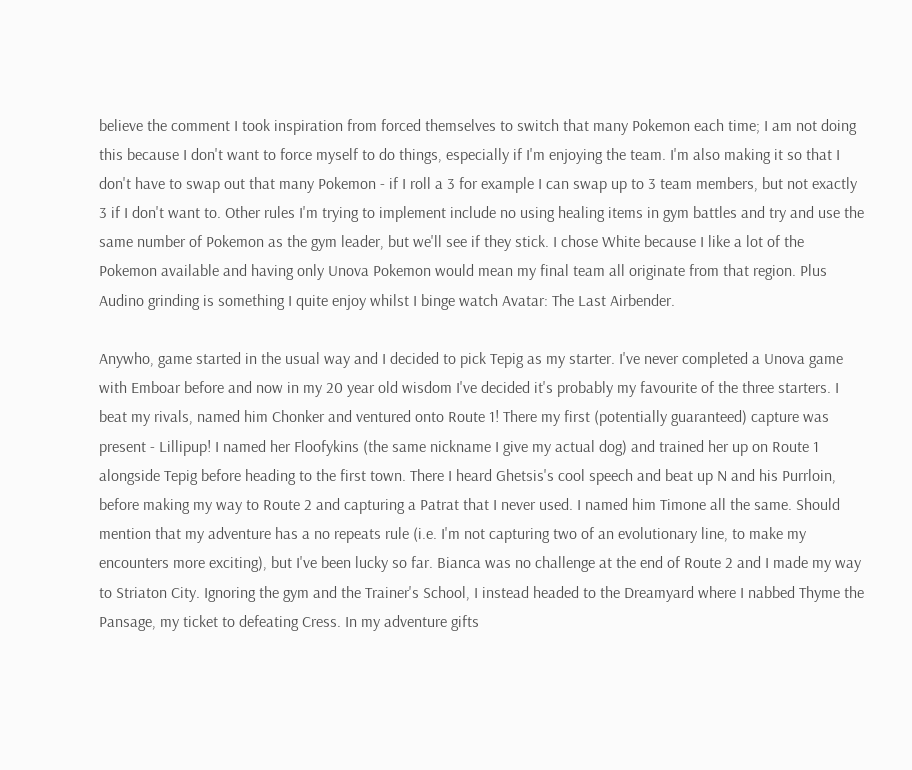believe the comment I took inspiration from forced themselves to switch that many Pokemon each time; I am not doing this because I don't want to force myself to do things, especially if I'm enjoying the team. I'm also making it so that I don't have to swap out that many Pokemon - if I roll a 3 for example I can swap up to 3 team members, but not exactly 3 if I don't want to. Other rules I'm trying to implement include no using healing items in gym battles and try and use the same number of Pokemon as the gym leader, but we'll see if they stick. I chose White because I like a lot of the Pokemon available and having only Unova Pokemon would mean my final team all originate from that region. Plus Audino grinding is something I quite enjoy whilst I binge watch Avatar: The Last Airbender.

Anywho, game started in the usual way and I decided to pick Tepig as my starter. I've never completed a Unova game with Emboar before and now in my 20 year old wisdom I've decided it's probably my favourite of the three starters. I beat my rivals, named him Chonker and ventured onto Route 1! There my first (potentially guaranteed) capture was present - Lillipup! I named her Floofykins (the same nickname I give my actual dog) and trained her up on Route 1 alongside Tepig before heading to the first town. There I heard Ghetsis's cool speech and beat up N and his Purrloin, before making my way to Route 2 and capturing a Patrat that I never used. I named him Timone all the same. Should mention that my adventure has a no repeats rule (i.e. I'm not capturing two of an evolutionary line, to make my encounters more exciting), but I've been lucky so far. Bianca was no challenge at the end of Route 2 and I made my way to Striaton City. Ignoring the gym and the Trainer's School, I instead headed to the Dreamyard where I nabbed Thyme the Pansage, my ticket to defeating Cress. In my adventure gifts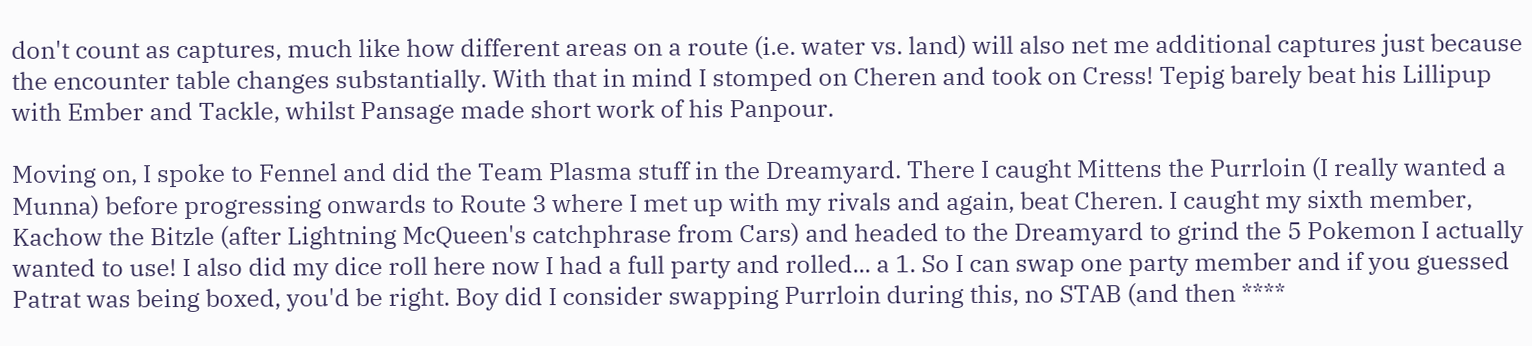don't count as captures, much like how different areas on a route (i.e. water vs. land) will also net me additional captures just because the encounter table changes substantially. With that in mind I stomped on Cheren and took on Cress! Tepig barely beat his Lillipup with Ember and Tackle, whilst Pansage made short work of his Panpour.

Moving on, I spoke to Fennel and did the Team Plasma stuff in the Dreamyard. There I caught Mittens the Purrloin (I really wanted a Munna) before progressing onwards to Route 3 where I met up with my rivals and again, beat Cheren. I caught my sixth member, Kachow the Bitzle (after Lightning McQueen's catchphrase from Cars) and headed to the Dreamyard to grind the 5 Pokemon I actually wanted to use! I also did my dice roll here now I had a full party and rolled... a 1. So I can swap one party member and if you guessed Patrat was being boxed, you'd be right. Boy did I consider swapping Purrloin during this, no STAB (and then ****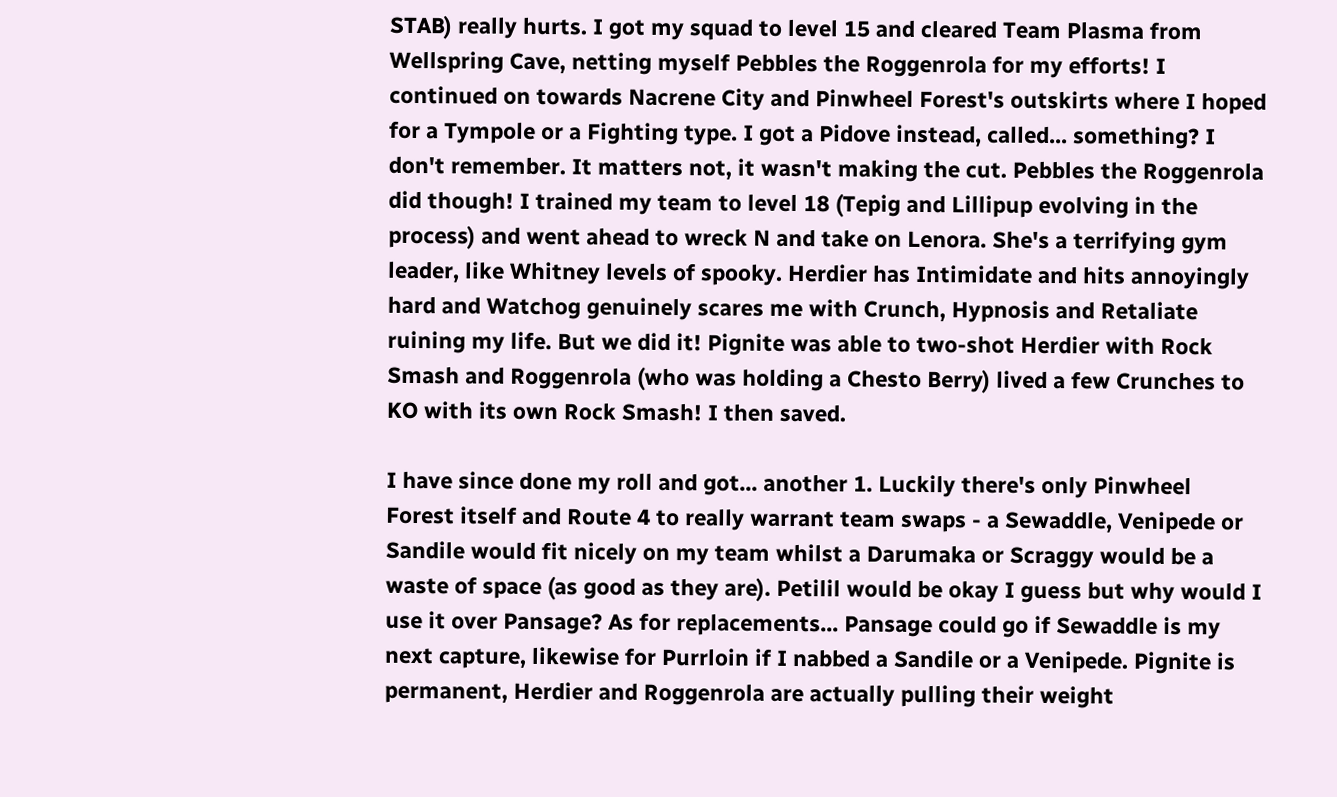STAB) really hurts. I got my squad to level 15 and cleared Team Plasma from Wellspring Cave, netting myself Pebbles the Roggenrola for my efforts! I continued on towards Nacrene City and Pinwheel Forest's outskirts where I hoped for a Tympole or a Fighting type. I got a Pidove instead, called... something? I don't remember. It matters not, it wasn't making the cut. Pebbles the Roggenrola did though! I trained my team to level 18 (Tepig and Lillipup evolving in the process) and went ahead to wreck N and take on Lenora. She's a terrifying gym leader, like Whitney levels of spooky. Herdier has Intimidate and hits annoyingly hard and Watchog genuinely scares me with Crunch, Hypnosis and Retaliate ruining my life. But we did it! Pignite was able to two-shot Herdier with Rock Smash and Roggenrola (who was holding a Chesto Berry) lived a few Crunches to KO with its own Rock Smash! I then saved.

I have since done my roll and got... another 1. Luckily there's only Pinwheel Forest itself and Route 4 to really warrant team swaps - a Sewaddle, Venipede or Sandile would fit nicely on my team whilst a Darumaka or Scraggy would be a waste of space (as good as they are). Petilil would be okay I guess but why would I use it over Pansage? As for replacements... Pansage could go if Sewaddle is my next capture, likewise for Purrloin if I nabbed a Sandile or a Venipede. Pignite is permanent, Herdier and Roggenrola are actually pulling their weight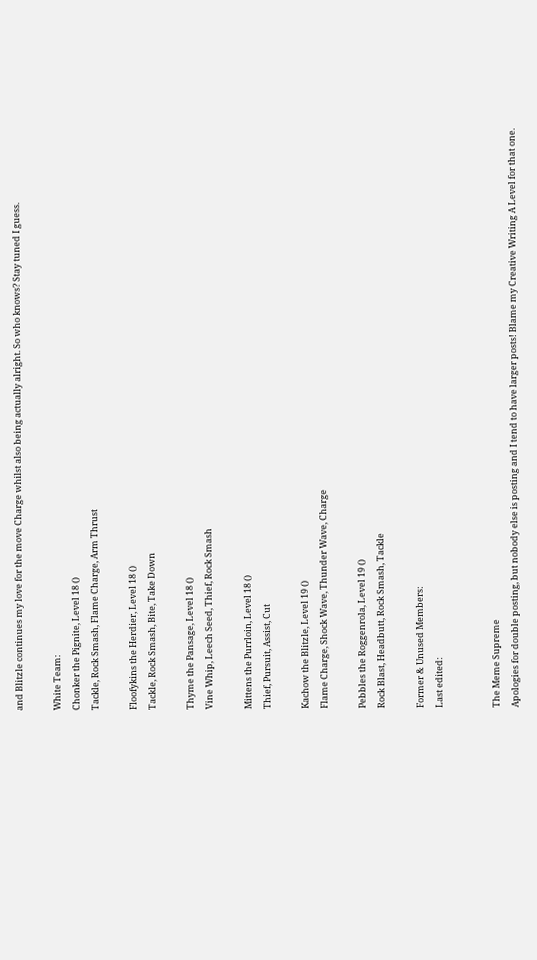and Blitzle continues my love for the move Charge whilst also being actually alright. So who knows? Stay tuned I guess.

White Team:
Chonker the Pignite, Level 18 ()
Tackle, Rock Smash, Flame Charge, Arm Thrust

Floofykins the Herdier, Level 18 ()
Tackle, Rock Smash, Bite, Take Down

Thyme the Pansage, Level 18 ()
Vine Whip, Leech Seed, Thief, Rock Smash

Mittens the Purrloin, Level 18 ()
Thief, Pursuit, Assist, Cut

Kachow the Blitzle, Level 19 ()
Flame Charge, Shock Wave, Thunder Wave, Charge

Pebbles the Roggenrola, Level 19 ()
Rock Blast, Headbutt, Rock Smash, Tackle

Former & Unused Members:
Last edited:


The Meme Supreme
Apologies for double posting, but nobody else is posting and I tend to have larger posts! Blame my Creative Writing A Level for that one.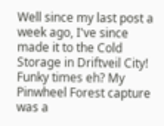Well since my last post a week ago, I've since made it to the Cold Storage in Driftveil City! Funky times eh? My Pinwheel Forest capture was a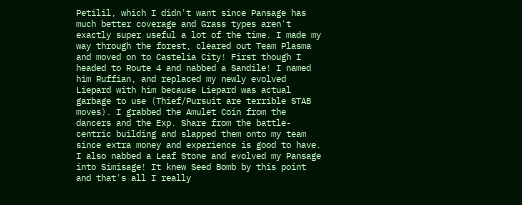Petilil, which I didn't want since Pansage has much better coverage and Grass types aren't exactly super useful a lot of the time. I made my way through the forest, cleared out Team Plasma and moved on to Castelia City! First though I headed to Route 4 and nabbed a Sandile! I named him Ruffian, and replaced my newly evolved Liepard with him because Liepard was actual garbage to use (Thief/Pursuit are terrible STAB moves). I grabbed the Amulet Coin from the dancers and the Exp. Share from the battle-centric building and slapped them onto my team since extra money and experience is good to have. I also nabbed a Leaf Stone and evolved my Pansage into Simisage! It knew Seed Bomb by this point and that's all I really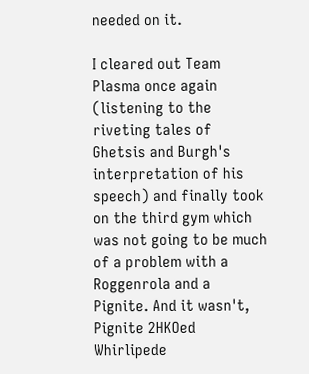needed on it.

I cleared out Team Plasma once again (listening to the riveting tales of Ghetsis and Burgh's interpretation of his speech) and finally took on the third gym which was not going to be much of a problem with a Roggenrola and a Pignite. And it wasn't, Pignite 2HKOed Whirlipede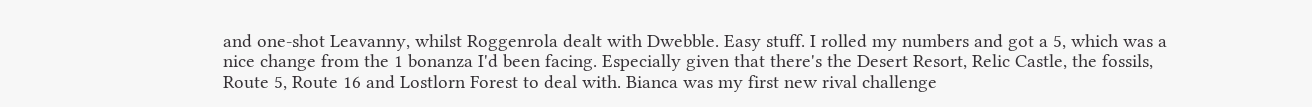and one-shot Leavanny, whilst Roggenrola dealt with Dwebble. Easy stuff. I rolled my numbers and got a 5, which was a nice change from the 1 bonanza I'd been facing. Especially given that there's the Desert Resort, Relic Castle, the fossils, Route 5, Route 16 and Lostlorn Forest to deal with. Bianca was my first new rival challenge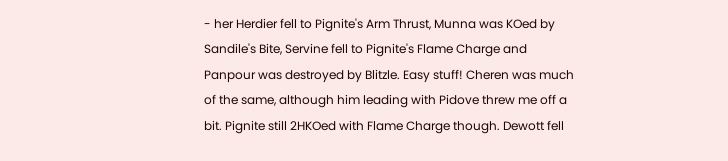- her Herdier fell to Pignite's Arm Thrust, Munna was KOed by Sandile's Bite, Servine fell to Pignite's Flame Charge and Panpour was destroyed by Blitzle. Easy stuff! Cheren was much of the same, although him leading with Pidove threw me off a bit. Pignite still 2HKOed with Flame Charge though. Dewott fell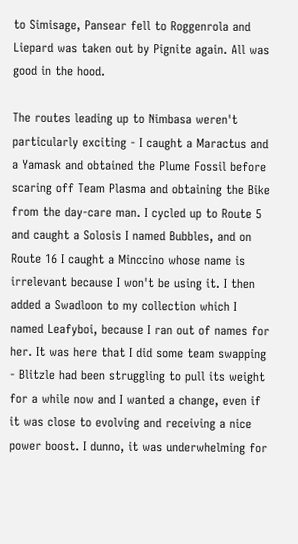to Simisage, Pansear fell to Roggenrola and Liepard was taken out by Pignite again. All was good in the hood.

The routes leading up to Nimbasa weren't particularly exciting - I caught a Maractus and a Yamask and obtained the Plume Fossil before scaring off Team Plasma and obtaining the Bike from the day-care man. I cycled up to Route 5 and caught a Solosis I named Bubbles, and on Route 16 I caught a Minccino whose name is irrelevant because I won't be using it. I then added a Swadloon to my collection which I named Leafyboi, because I ran out of names for her. It was here that I did some team swapping - Blitzle had been struggling to pull its weight for a while now and I wanted a change, even if it was close to evolving and receiving a nice power boost. I dunno, it was underwhelming for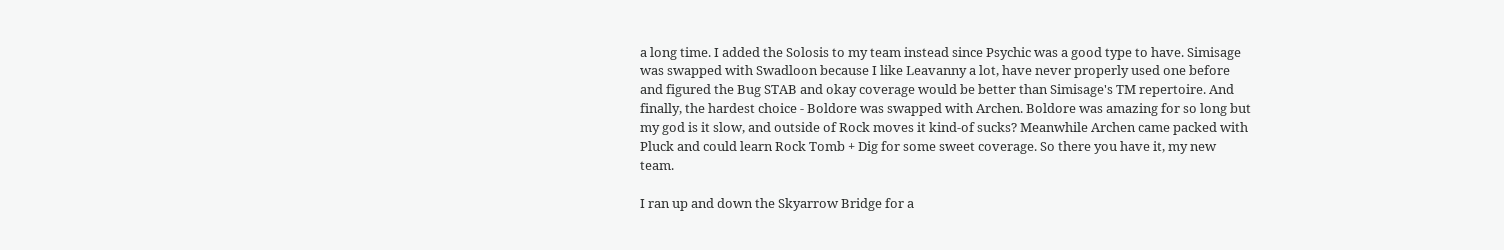a long time. I added the Solosis to my team instead since Psychic was a good type to have. Simisage was swapped with Swadloon because I like Leavanny a lot, have never properly used one before and figured the Bug STAB and okay coverage would be better than Simisage's TM repertoire. And finally, the hardest choice - Boldore was swapped with Archen. Boldore was amazing for so long but my god is it slow, and outside of Rock moves it kind-of sucks? Meanwhile Archen came packed with Pluck and could learn Rock Tomb + Dig for some sweet coverage. So there you have it, my new team.

I ran up and down the Skyarrow Bridge for a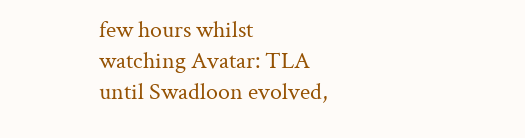few hours whilst watching Avatar: TLA until Swadloon evolved,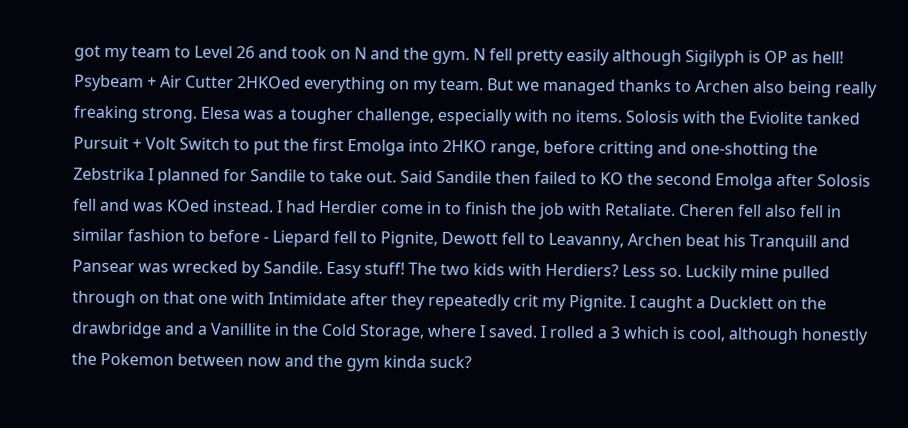got my team to Level 26 and took on N and the gym. N fell pretty easily although Sigilyph is OP as hell! Psybeam + Air Cutter 2HKOed everything on my team. But we managed thanks to Archen also being really freaking strong. Elesa was a tougher challenge, especially with no items. Solosis with the Eviolite tanked Pursuit + Volt Switch to put the first Emolga into 2HKO range, before critting and one-shotting the Zebstrika I planned for Sandile to take out. Said Sandile then failed to KO the second Emolga after Solosis fell and was KOed instead. I had Herdier come in to finish the job with Retaliate. Cheren fell also fell in similar fashion to before - Liepard fell to Pignite, Dewott fell to Leavanny, Archen beat his Tranquill and Pansear was wrecked by Sandile. Easy stuff! The two kids with Herdiers? Less so. Luckily mine pulled through on that one with Intimidate after they repeatedly crit my Pignite. I caught a Ducklett on the drawbridge and a Vanillite in the Cold Storage, where I saved. I rolled a 3 which is cool, although honestly the Pokemon between now and the gym kinda suck?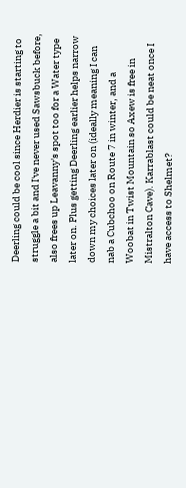Deerling could be cool since Herdier is starting to struggle a bit and I've never used Sawsbuck before, also frees up Leavanny's spot too for a Water type later on. Plus getting Deerling earlier helps narrow down my choices later on (ideally meaning I can nab a Cubchoo on Route 7 in winter, and a Woobat in Twist Mountain so Axew is free in Mistralton Cave). Karrablast could be neat once I have access to Shelmet?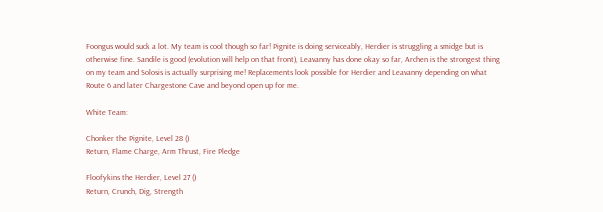Foongus would suck a lot. My team is cool though so far! Pignite is doing serviceably, Herdier is struggling a smidge but is otherwise fine. Sandile is good (evolution will help on that front), Leavanny has done okay so far, Archen is the strongest thing on my team and Solosis is actually surprising me! Replacements look possible for Herdier and Leavanny depending on what Route 6 and later Chargestone Cave and beyond open up for me.

White Team:

Chonker the Pignite, Level 28 ()
Return, Flame Charge, Arm Thrust, Fire Pledge

Floofykins the Herdier, Level 27 ()
Return, Crunch, Dig, Strength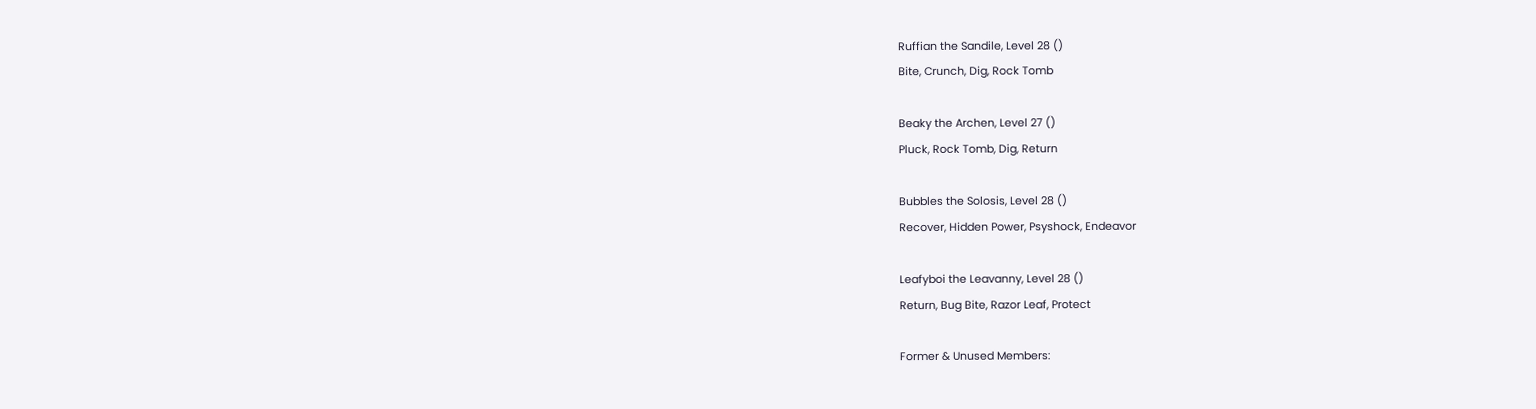Ruffian the Sandile, Level 28 ()
Bite, Crunch, Dig, Rock Tomb

Beaky the Archen, Level 27 ()
Pluck, Rock Tomb, Dig, Return

Bubbles the Solosis, Level 28 ()
Recover, Hidden Power, Psyshock, Endeavor

Leafyboi the Leavanny, Level 28 ()
Return, Bug Bite, Razor Leaf, Protect

Former & Unused Members: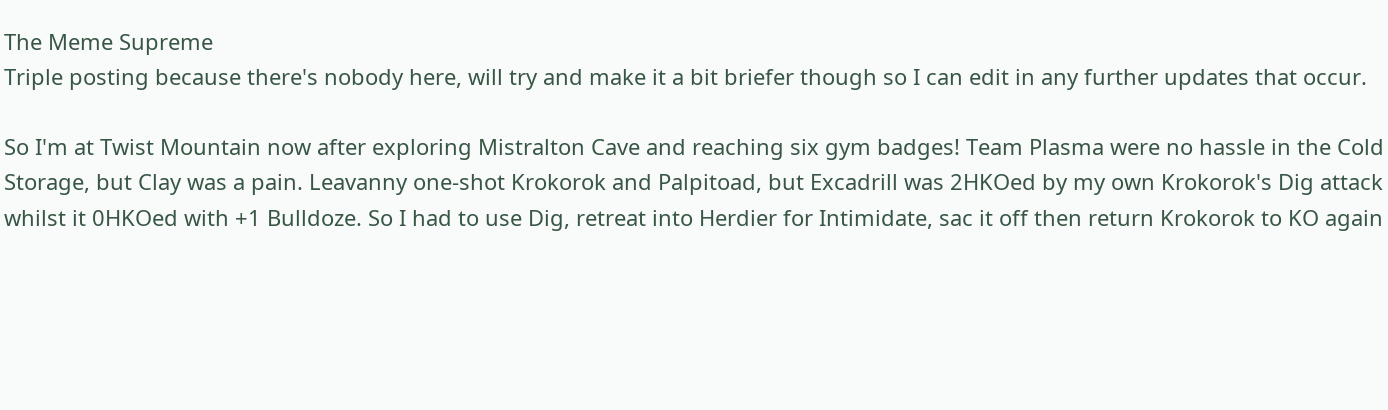The Meme Supreme
Triple posting because there's nobody here, will try and make it a bit briefer though so I can edit in any further updates that occur.

So I'm at Twist Mountain now after exploring Mistralton Cave and reaching six gym badges! Team Plasma were no hassle in the Cold Storage, but Clay was a pain. Leavanny one-shot Krokorok and Palpitoad, but Excadrill was 2HKOed by my own Krokorok's Dig attack whilst it 0HKOed with +1 Bulldoze. So I had to use Dig, retreat into Herdier for Intimidate, sac it off then return Krokorok to KO again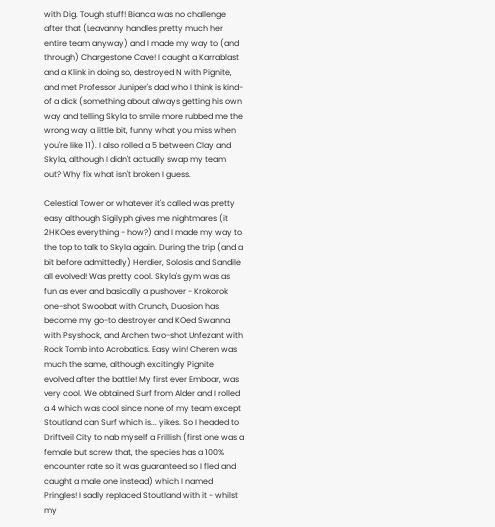with Dig. Tough stuff! Bianca was no challenge after that (Leavanny handles pretty much her entire team anyway) and I made my way to (and through) Chargestone Cave! I caught a Karrablast and a Klink in doing so, destroyed N with Pignite, and met Professor Juniper's dad who I think is kind-of a dick (something about always getting his own way and telling Skyla to smile more rubbed me the wrong way a little bit, funny what you miss when you're like 11). I also rolled a 5 between Clay and Skyla, although I didn't actually swap my team out? Why fix what isn't broken I guess.

Celestial Tower or whatever it's called was pretty easy although Sigilyph gives me nightmares (it 2HKOes everything - how?) and I made my way to the top to talk to Skyla again. During the trip (and a bit before admittedly) Herdier, Solosis and Sandile all evolved! Was pretty cool. Skyla's gym was as fun as ever and basically a pushover - Krokorok one-shot Swoobat with Crunch, Duosion has become my go-to destroyer and KOed Swanna with Psyshock, and Archen two-shot Unfezant with Rock Tomb into Acrobatics. Easy win! Cheren was much the same, although excitingly Pignite evolved after the battle! My first ever Emboar, was very cool. We obtained Surf from Alder and I rolled a 4 which was cool since none of my team except Stoutland can Surf which is... yikes. So I headed to Driftveil City to nab myself a Frillish (first one was a female but screw that, the species has a 100% encounter rate so it was guaranteed so I fled and caught a male one instead) which I named Pringles! I sadly replaced Stoutland with it - whilst my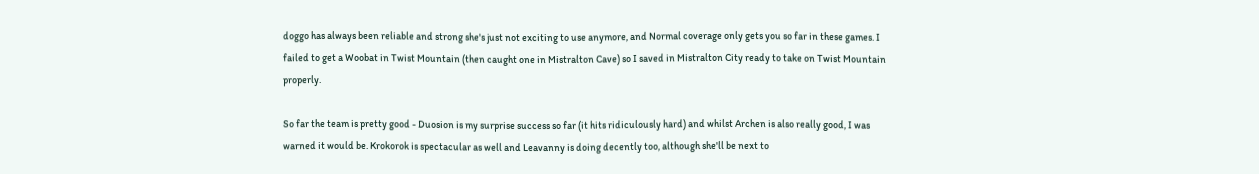doggo has always been reliable and strong she's just not exciting to use anymore, and Normal coverage only gets you so far in these games. I failed to get a Woobat in Twist Mountain (then caught one in Mistralton Cave) so I saved in Mistralton City ready to take on Twist Mountain properly.

So far the team is pretty good - Duosion is my surprise success so far (it hits ridiculously hard) and whilst Archen is also really good, I was warned it would be. Krokorok is spectacular as well and Leavanny is doing decently too, although she'll be next to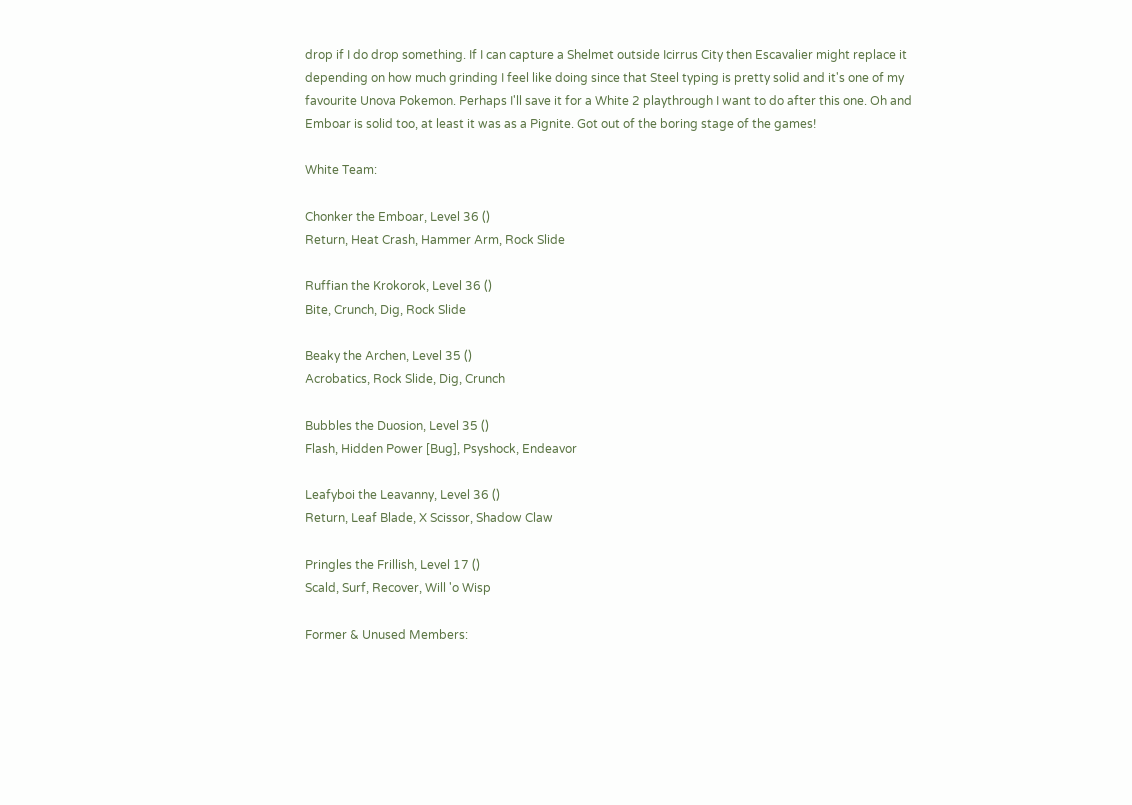drop if I do drop something. If I can capture a Shelmet outside Icirrus City then Escavalier might replace it depending on how much grinding I feel like doing since that Steel typing is pretty solid and it's one of my favourite Unova Pokemon. Perhaps I'll save it for a White 2 playthrough I want to do after this one. Oh and Emboar is solid too, at least it was as a Pignite. Got out of the boring stage of the games!

White Team:

Chonker the Emboar, Level 36 ()
Return, Heat Crash, Hammer Arm, Rock Slide

Ruffian the Krokorok, Level 36 ()
Bite, Crunch, Dig, Rock Slide

Beaky the Archen, Level 35 ()
Acrobatics, Rock Slide, Dig, Crunch

Bubbles the Duosion, Level 35 ()
Flash, Hidden Power [Bug], Psyshock, Endeavor

Leafyboi the Leavanny, Level 36 ()
Return, Leaf Blade, X Scissor, Shadow Claw

Pringles the Frillish, Level 17 ()
Scald, Surf, Recover, Will 'o Wisp

Former & Unused Members: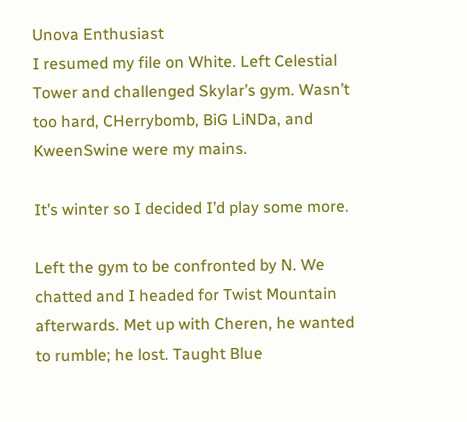Unova Enthusiast
I resumed my file on White. Left Celestial Tower and challenged Skylar’s gym. Wasn’t too hard, CHerrybomb, BiG LiNDa, and KweenSwine were my mains.

It’s winter so I decided I’d play some more.

Left the gym to be confronted by N. We chatted and I headed for Twist Mountain afterwards. Met up with Cheren, he wanted to rumble; he lost. Taught Blue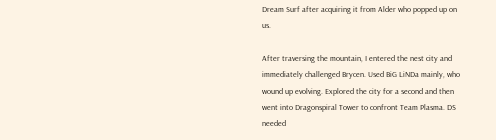Dream Surf after acquiring it from Alder who popped up on us.

After traversing the mountain, I entered the nest city and immediately challenged Brycen. Used BiG LiNDa mainly, who wound up evolving. Explored the city for a second and then went into Dragonspiral Tower to confront Team Plasma. DS needed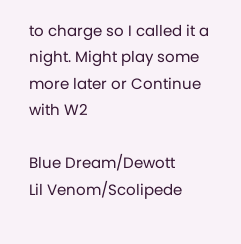to charge so I called it a night. Might play some more later or Continue with W2

Blue Dream/Dewott
Lil Venom/Scolipede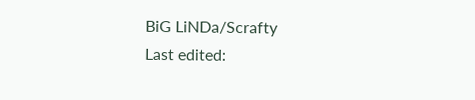BiG LiNDa/Scrafty
Last edited: